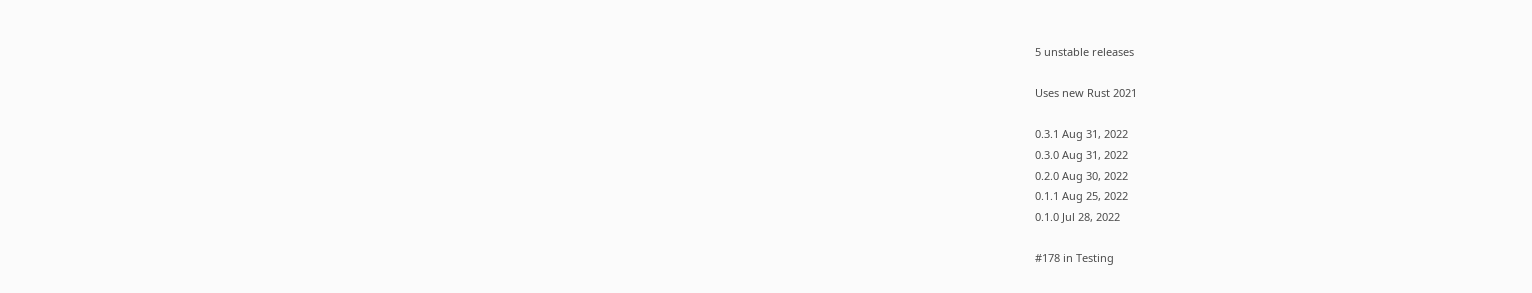5 unstable releases

Uses new Rust 2021

0.3.1 Aug 31, 2022
0.3.0 Aug 31, 2022
0.2.0 Aug 30, 2022
0.1.1 Aug 25, 2022
0.1.0 Jul 28, 2022

#178 in Testing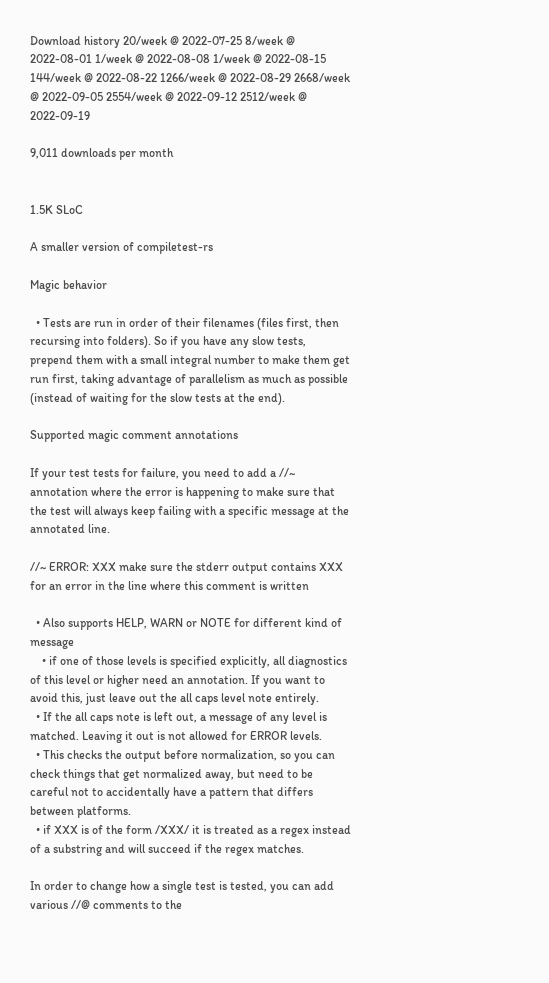Download history 20/week @ 2022-07-25 8/week @ 2022-08-01 1/week @ 2022-08-08 1/week @ 2022-08-15 144/week @ 2022-08-22 1266/week @ 2022-08-29 2668/week @ 2022-09-05 2554/week @ 2022-09-12 2512/week @ 2022-09-19

9,011 downloads per month


1.5K SLoC

A smaller version of compiletest-rs

Magic behavior

  • Tests are run in order of their filenames (files first, then recursing into folders). So if you have any slow tests, prepend them with a small integral number to make them get run first, taking advantage of parallelism as much as possible (instead of waiting for the slow tests at the end).

Supported magic comment annotations

If your test tests for failure, you need to add a //~ annotation where the error is happening to make sure that the test will always keep failing with a specific message at the annotated line.

//~ ERROR: XXX make sure the stderr output contains XXX for an error in the line where this comment is written

  • Also supports HELP, WARN or NOTE for different kind of message
    • if one of those levels is specified explicitly, all diagnostics of this level or higher need an annotation. If you want to avoid this, just leave out the all caps level note entirely.
  • If the all caps note is left out, a message of any level is matched. Leaving it out is not allowed for ERROR levels.
  • This checks the output before normalization, so you can check things that get normalized away, but need to be careful not to accidentally have a pattern that differs between platforms.
  • if XXX is of the form /XXX/ it is treated as a regex instead of a substring and will succeed if the regex matches.

In order to change how a single test is tested, you can add various //@ comments to the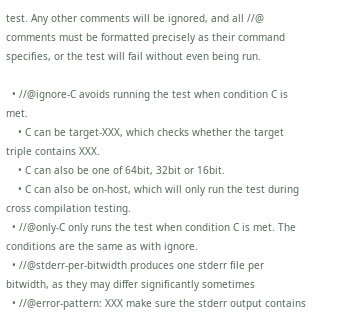test. Any other comments will be ignored, and all //@ comments must be formatted precisely as their command specifies, or the test will fail without even being run.

  • //@ignore-C avoids running the test when condition C is met.
    • C can be target-XXX, which checks whether the target triple contains XXX.
    • C can also be one of 64bit, 32bit or 16bit.
    • C can also be on-host, which will only run the test during cross compilation testing.
  • //@only-C only runs the test when condition C is met. The conditions are the same as with ignore.
  • //@stderr-per-bitwidth produces one stderr file per bitwidth, as they may differ significantly sometimes
  • //@error-pattern: XXX make sure the stderr output contains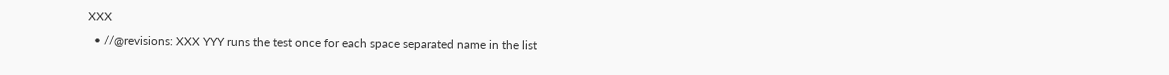XXX
  • //@revisions: XXX YYY runs the test once for each space separated name in the list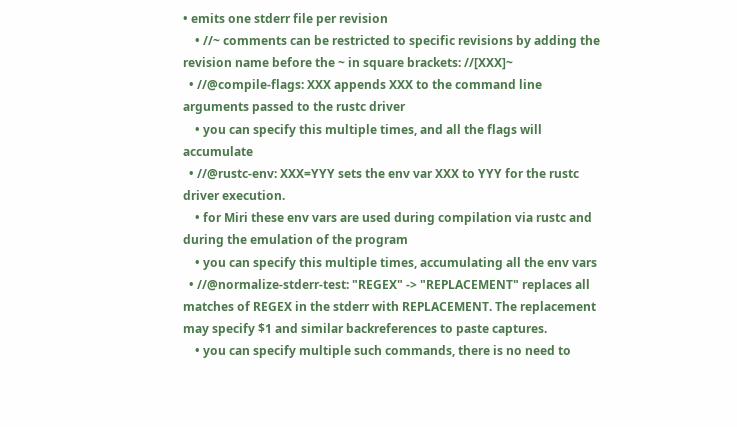• emits one stderr file per revision
    • //~ comments can be restricted to specific revisions by adding the revision name before the ~ in square brackets: //[XXX]~
  • //@compile-flags: XXX appends XXX to the command line arguments passed to the rustc driver
    • you can specify this multiple times, and all the flags will accumulate
  • //@rustc-env: XXX=YYY sets the env var XXX to YYY for the rustc driver execution.
    • for Miri these env vars are used during compilation via rustc and during the emulation of the program
    • you can specify this multiple times, accumulating all the env vars
  • //@normalize-stderr-test: "REGEX" -> "REPLACEMENT" replaces all matches of REGEX in the stderr with REPLACEMENT. The replacement may specify $1 and similar backreferences to paste captures.
    • you can specify multiple such commands, there is no need to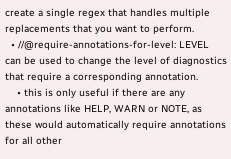create a single regex that handles multiple replacements that you want to perform.
  • //@require-annotations-for-level: LEVEL can be used to change the level of diagnostics that require a corresponding annotation.
    • this is only useful if there are any annotations like HELP, WARN or NOTE, as these would automatically require annotations for all other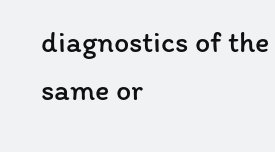diagnostics of the same or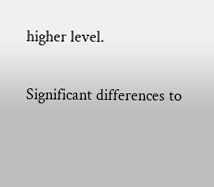higher level.

Significant differences to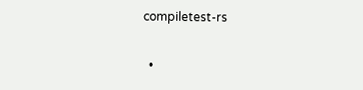compiletest-rs

  •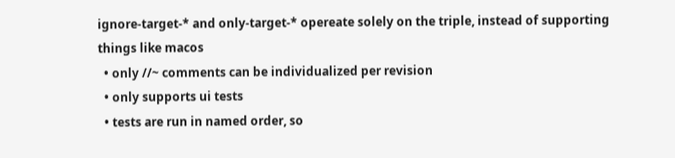ignore-target-* and only-target-* opereate solely on the triple, instead of supporting things like macos
  • only //~ comments can be individualized per revision
  • only supports ui tests
  • tests are run in named order, so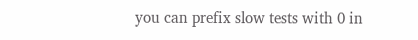you can prefix slow tests with 0 in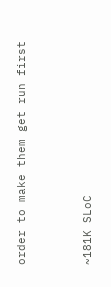order to make them get run first


~181K SLoC